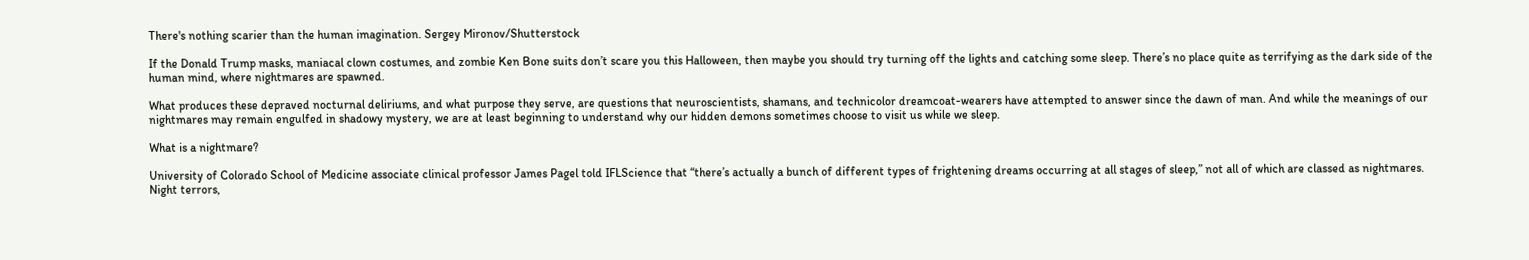There's nothing scarier than the human imagination. Sergey Mironov/Shutterstock

If the Donald Trump masks, maniacal clown costumes, and zombie Ken Bone suits don’t scare you this Halloween, then maybe you should try turning off the lights and catching some sleep. There’s no place quite as terrifying as the dark side of the human mind, where nightmares are spawned.

What produces these depraved nocturnal deliriums, and what purpose they serve, are questions that neuroscientists, shamans, and technicolor dreamcoat-wearers have attempted to answer since the dawn of man. And while the meanings of our nightmares may remain engulfed in shadowy mystery, we are at least beginning to understand why our hidden demons sometimes choose to visit us while we sleep.

What is a nightmare?

University of Colorado School of Medicine associate clinical professor James Pagel told IFLScience that “there’s actually a bunch of different types of frightening dreams occurring at all stages of sleep,” not all of which are classed as nightmares. Night terrors,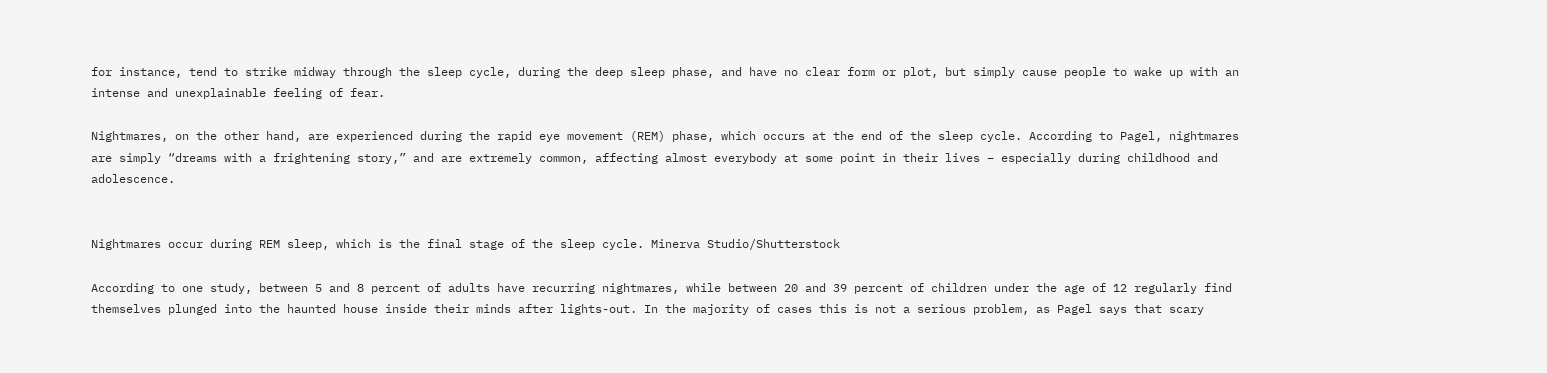for instance, tend to strike midway through the sleep cycle, during the deep sleep phase, and have no clear form or plot, but simply cause people to wake up with an intense and unexplainable feeling of fear.

Nightmares, on the other hand, are experienced during the rapid eye movement (REM) phase, which occurs at the end of the sleep cycle. According to Pagel, nightmares are simply “dreams with a frightening story,” and are extremely common, affecting almost everybody at some point in their lives – especially during childhood and adolescence.


Nightmares occur during REM sleep, which is the final stage of the sleep cycle. Minerva Studio/Shutterstock

According to one study, between 5 and 8 percent of adults have recurring nightmares, while between 20 and 39 percent of children under the age of 12 regularly find themselves plunged into the haunted house inside their minds after lights-out. In the majority of cases this is not a serious problem, as Pagel says that scary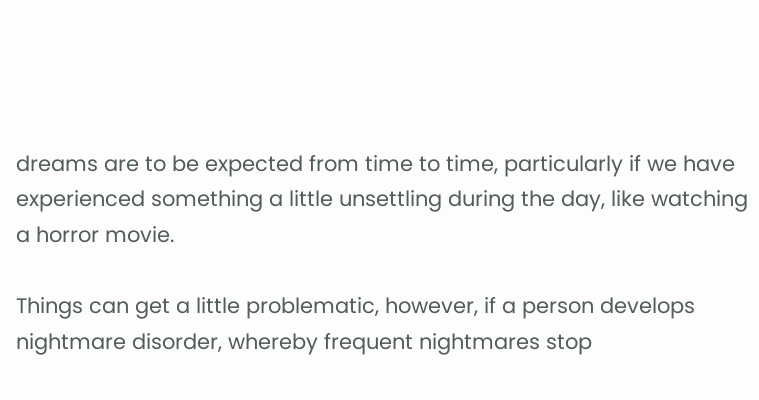dreams are to be expected from time to time, particularly if we have experienced something a little unsettling during the day, like watching a horror movie.

Things can get a little problematic, however, if a person develops nightmare disorder, whereby frequent nightmares stop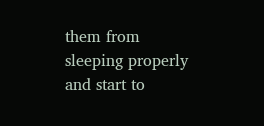them from sleeping properly and start to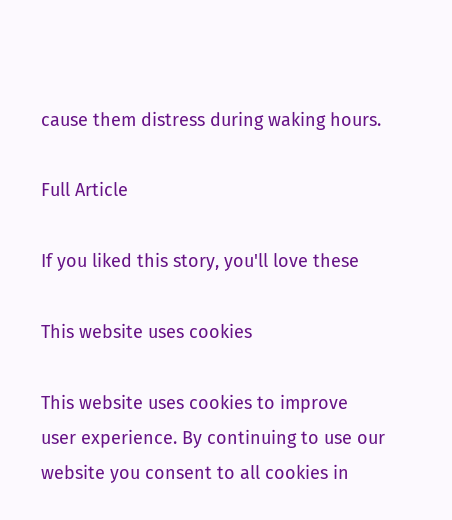cause them distress during waking hours.

Full Article

If you liked this story, you'll love these

This website uses cookies

This website uses cookies to improve user experience. By continuing to use our website you consent to all cookies in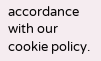accordance with our cookie policy.